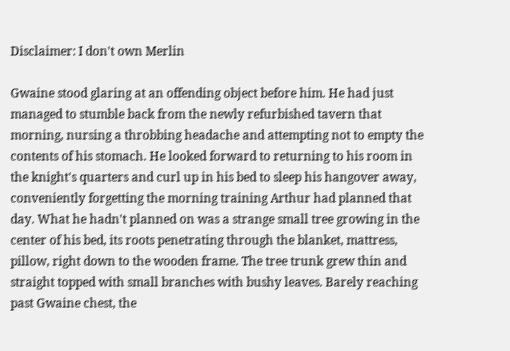Disclaimer: I don't own Merlin

Gwaine stood glaring at an offending object before him. He had just managed to stumble back from the newly refurbished tavern that morning, nursing a throbbing headache and attempting not to empty the contents of his stomach. He looked forward to returning to his room in the knight's quarters and curl up in his bed to sleep his hangover away, conveniently forgetting the morning training Arthur had planned that day. What he hadn't planned on was a strange small tree growing in the center of his bed, its roots penetrating through the blanket, mattress, pillow, right down to the wooden frame. The tree trunk grew thin and straight topped with small branches with bushy leaves. Barely reaching past Gwaine chest, the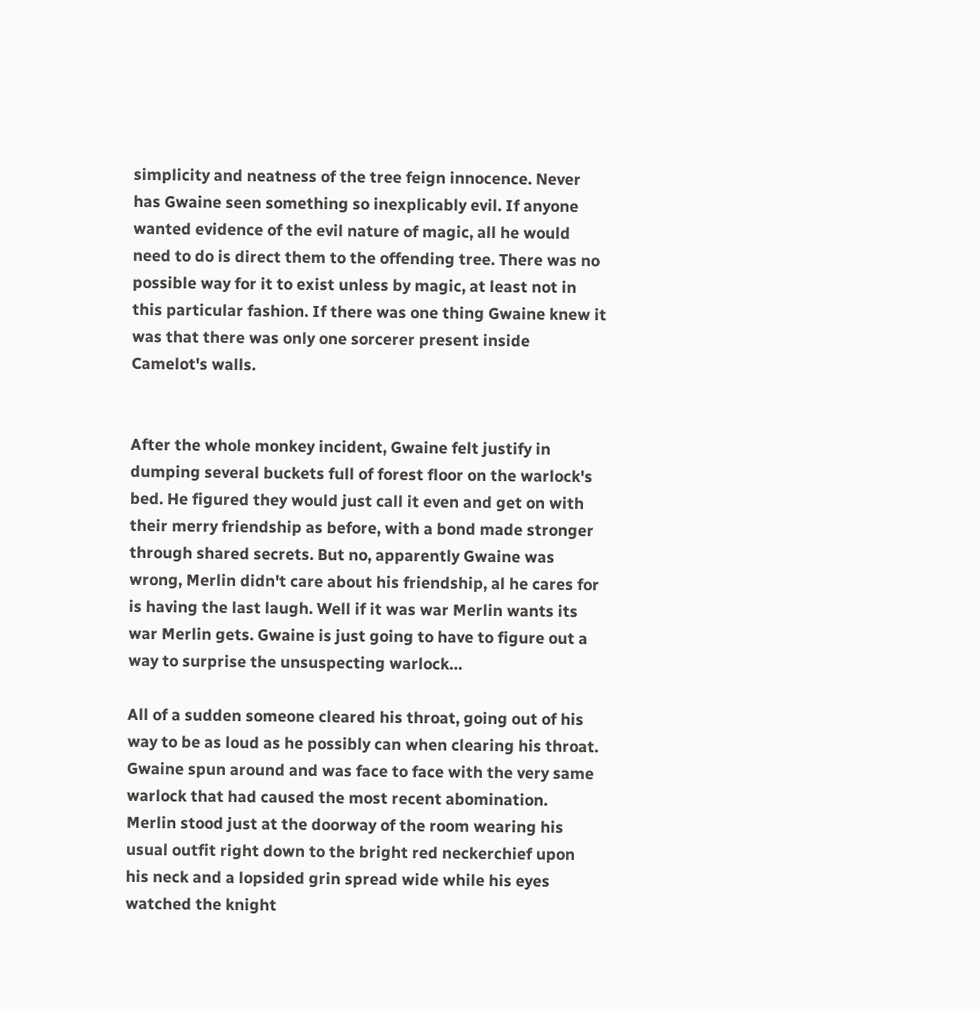simplicity and neatness of the tree feign innocence. Never has Gwaine seen something so inexplicably evil. If anyone wanted evidence of the evil nature of magic, all he would need to do is direct them to the offending tree. There was no possible way for it to exist unless by magic, at least not in this particular fashion. If there was one thing Gwaine knew it was that there was only one sorcerer present inside Camelot's walls.


After the whole monkey incident, Gwaine felt justify in dumping several buckets full of forest floor on the warlock's bed. He figured they would just call it even and get on with their merry friendship as before, with a bond made stronger through shared secrets. But no, apparently Gwaine was wrong, Merlin didn't care about his friendship, al he cares for is having the last laugh. Well if it was war Merlin wants its war Merlin gets. Gwaine is just going to have to figure out a way to surprise the unsuspecting warlock…

All of a sudden someone cleared his throat, going out of his way to be as loud as he possibly can when clearing his throat. Gwaine spun around and was face to face with the very same warlock that had caused the most recent abomination. Merlin stood just at the doorway of the room wearing his usual outfit right down to the bright red neckerchief upon his neck and a lopsided grin spread wide while his eyes watched the knight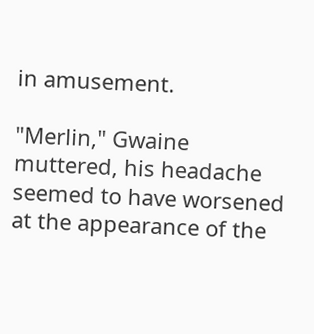in amusement.

"Merlin," Gwaine muttered, his headache seemed to have worsened at the appearance of the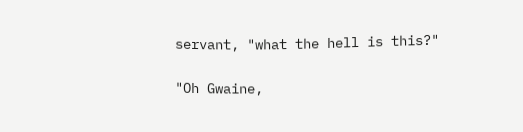servant, "what the hell is this?"

"Oh Gwaine,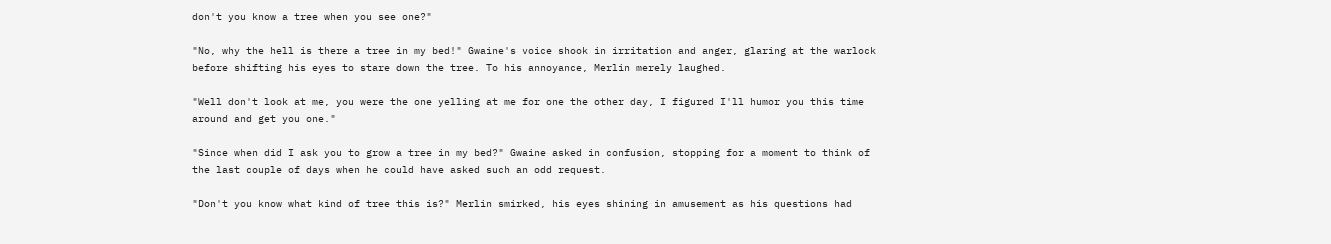don't you know a tree when you see one?"

"No, why the hell is there a tree in my bed!" Gwaine's voice shook in irritation and anger, glaring at the warlock before shifting his eyes to stare down the tree. To his annoyance, Merlin merely laughed.

"Well don't look at me, you were the one yelling at me for one the other day, I figured I'll humor you this time around and get you one."

"Since when did I ask you to grow a tree in my bed?" Gwaine asked in confusion, stopping for a moment to think of the last couple of days when he could have asked such an odd request.

"Don't you know what kind of tree this is?" Merlin smirked, his eyes shining in amusement as his questions had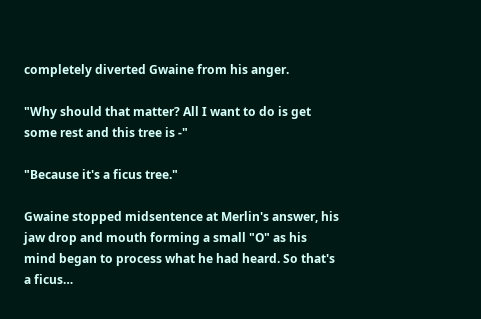completely diverted Gwaine from his anger.

"Why should that matter? All I want to do is get some rest and this tree is -"

"Because it's a ficus tree."

Gwaine stopped midsentence at Merlin's answer, his jaw drop and mouth forming a small "O" as his mind began to process what he had heard. So that's a ficus…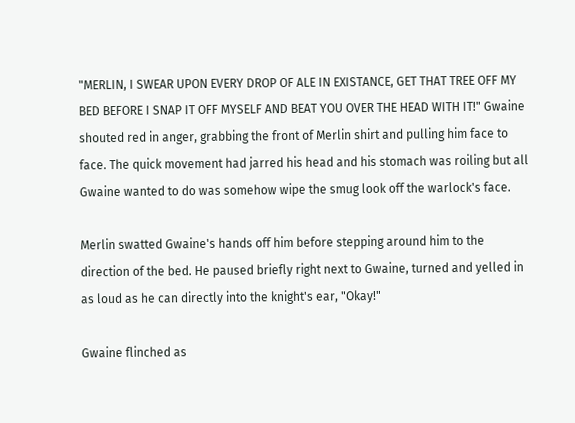"MERLIN, I SWEAR UPON EVERY DROP OF ALE IN EXISTANCE, GET THAT TREE OFF MY BED BEFORE I SNAP IT OFF MYSELF AND BEAT YOU OVER THE HEAD WITH IT!" Gwaine shouted red in anger, grabbing the front of Merlin shirt and pulling him face to face. The quick movement had jarred his head and his stomach was roiling but all Gwaine wanted to do was somehow wipe the smug look off the warlock's face.

Merlin swatted Gwaine's hands off him before stepping around him to the direction of the bed. He paused briefly right next to Gwaine, turned and yelled in as loud as he can directly into the knight's ear, "Okay!"

Gwaine flinched as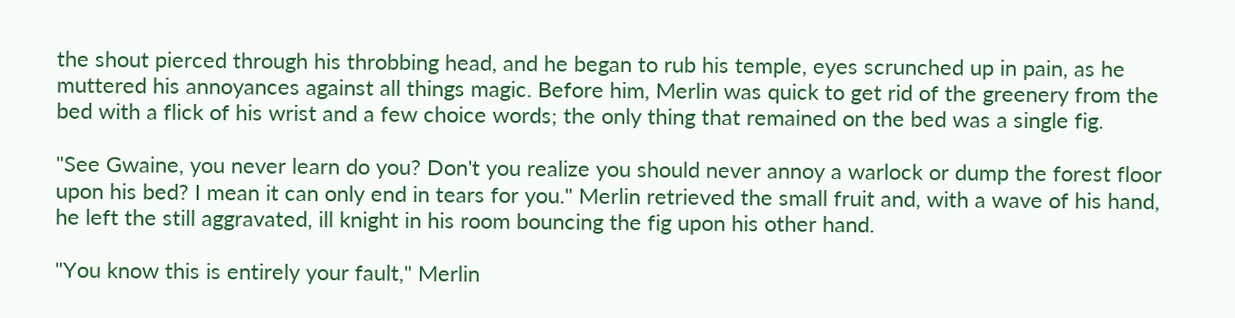the shout pierced through his throbbing head, and he began to rub his temple, eyes scrunched up in pain, as he muttered his annoyances against all things magic. Before him, Merlin was quick to get rid of the greenery from the bed with a flick of his wrist and a few choice words; the only thing that remained on the bed was a single fig.

"See Gwaine, you never learn do you? Don't you realize you should never annoy a warlock or dump the forest floor upon his bed? I mean it can only end in tears for you." Merlin retrieved the small fruit and, with a wave of his hand, he left the still aggravated, ill knight in his room bouncing the fig upon his other hand.

"You know this is entirely your fault," Merlin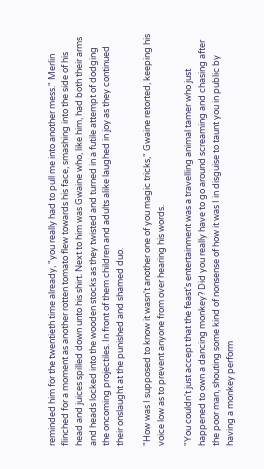reminded him for the twentieth time already, "you really had to pull me into another mess." Merlin flinched for a moment as another rotten tomato flew towards his face, smashing into the side of his head and juices spilled down unto his shirt. Next to him was Gwaine who, like him, had both their arms and heads locked into the wooden stocks as they twisted and turned in a futile attempt of dodging the oncoming projectiles. In front of them children and adults alike laughed in joy as they continued their onslaught at the punished and shamed duo.

"How was I supposed to know it wasn't another one of you magic tricks," Gwaine retorted, keeping his voice low as to prevent anyone from over hearing his words.

"You couldn't just accept that the feast's entertainment was a travelling animal tamer who just happened to own a dancing monkey? Did you really have to go around screaming and chasing after the poor man, shouting some kind of nonsense of how it was I in disguise to taunt you in public by having a monkey perform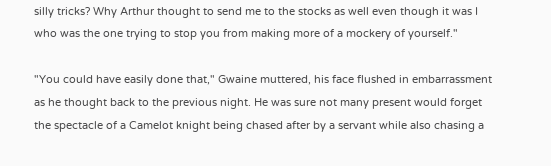silly tricks? Why Arthur thought to send me to the stocks as well even though it was I who was the one trying to stop you from making more of a mockery of yourself."

"You could have easily done that," Gwaine muttered, his face flushed in embarrassment as he thought back to the previous night. He was sure not many present would forget the spectacle of a Camelot knight being chased after by a servant while also chasing a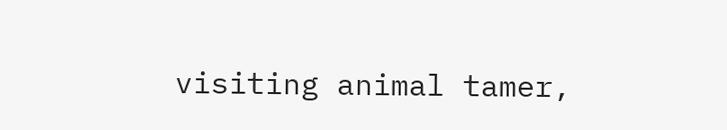visiting animal tamer,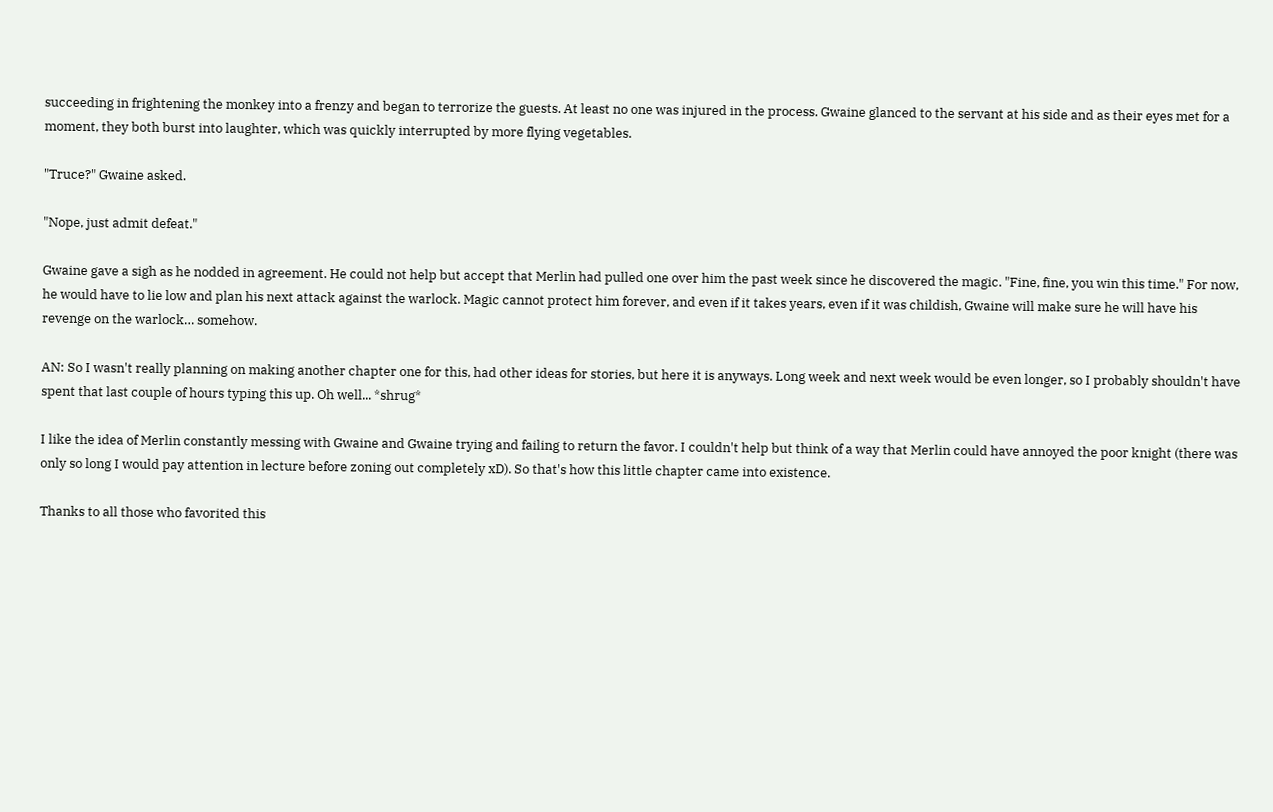succeeding in frightening the monkey into a frenzy and began to terrorize the guests. At least no one was injured in the process. Gwaine glanced to the servant at his side and as their eyes met for a moment, they both burst into laughter, which was quickly interrupted by more flying vegetables.

"Truce?" Gwaine asked.

"Nope, just admit defeat."

Gwaine gave a sigh as he nodded in agreement. He could not help but accept that Merlin had pulled one over him the past week since he discovered the magic. "Fine, fine, you win this time." For now, he would have to lie low and plan his next attack against the warlock. Magic cannot protect him forever, and even if it takes years, even if it was childish, Gwaine will make sure he will have his revenge on the warlock… somehow.

AN: So I wasn't really planning on making another chapter one for this, had other ideas for stories, but here it is anyways. Long week and next week would be even longer, so I probably shouldn't have spent that last couple of hours typing this up. Oh well... *shrug*

I like the idea of Merlin constantly messing with Gwaine and Gwaine trying and failing to return the favor. I couldn't help but think of a way that Merlin could have annoyed the poor knight (there was only so long I would pay attention in lecture before zoning out completely xD). So that's how this little chapter came into existence.

Thanks to all those who favorited this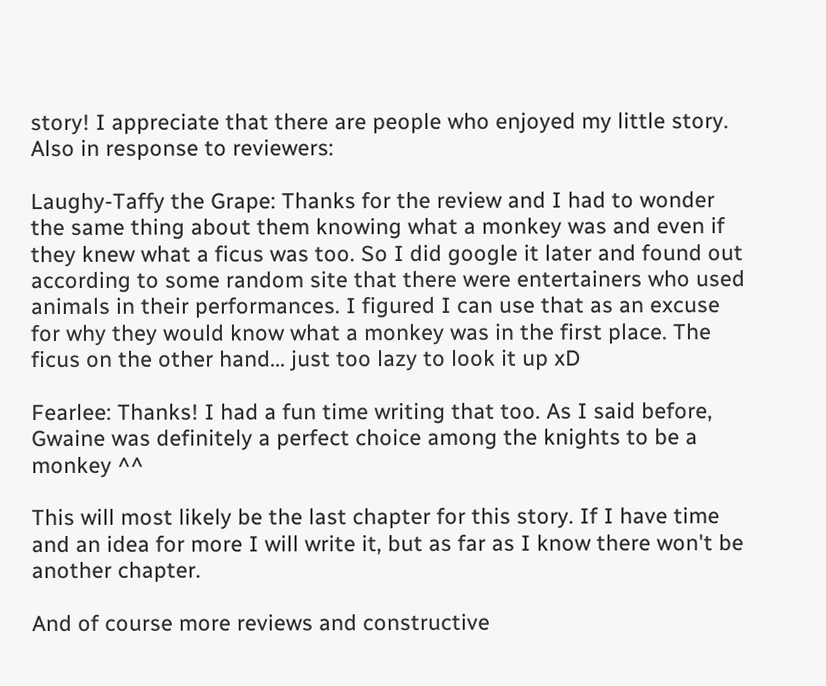story! I appreciate that there are people who enjoyed my little story. Also in response to reviewers:

Laughy-Taffy the Grape: Thanks for the review and I had to wonder the same thing about them knowing what a monkey was and even if they knew what a ficus was too. So I did google it later and found out according to some random site that there were entertainers who used animals in their performances. I figured I can use that as an excuse for why they would know what a monkey was in the first place. The ficus on the other hand... just too lazy to look it up xD

Fearlee: Thanks! I had a fun time writing that too. As I said before, Gwaine was definitely a perfect choice among the knights to be a monkey ^^

This will most likely be the last chapter for this story. If I have time and an idea for more I will write it, but as far as I know there won't be another chapter.

And of course more reviews and constructive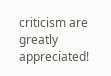criticism are greatly appreciated!